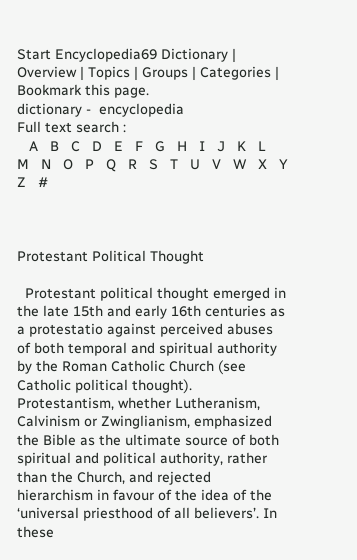Start Encyclopedia69 Dictionary | Overview | Topics | Groups | Categories | Bookmark this page.
dictionary -  encyclopedia
Full text search :
   A   B   C   D   E   F   G   H   I   J   K   L   M   N   O   P   Q   R   S   T   U   V   W   X   Y   Z   #



Protestant Political Thought

  Protestant political thought emerged in the late 15th and early 16th centuries as a protestatio against perceived abuses of both temporal and spiritual authority by the Roman Catholic Church (see Catholic political thought). Protestantism, whether Lutheranism, Calvinism or Zwinglianism, emphasized the Bible as the ultimate source of both spiritual and political authority, rather than the Church, and rejected hierarchism in favour of the idea of the ‘universal priesthood of all believers’. In these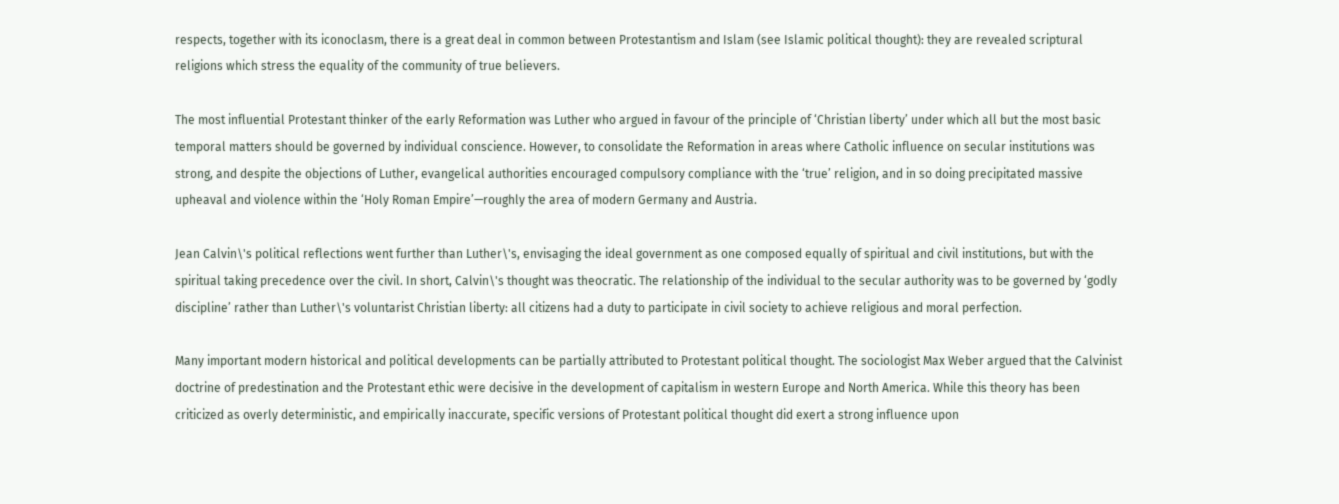respects, together with its iconoclasm, there is a great deal in common between Protestantism and Islam (see Islamic political thought): they are revealed scriptural religions which stress the equality of the community of true believers.

The most influential Protestant thinker of the early Reformation was Luther who argued in favour of the principle of ‘Christian liberty’ under which all but the most basic temporal matters should be governed by individual conscience. However, to consolidate the Reformation in areas where Catholic influence on secular institutions was strong, and despite the objections of Luther, evangelical authorities encouraged compulsory compliance with the ‘true’ religion, and in so doing precipitated massive upheaval and violence within the ‘Holy Roman Empire’—roughly the area of modern Germany and Austria.

Jean Calvin\'s political reflections went further than Luther\'s, envisaging the ideal government as one composed equally of spiritual and civil institutions, but with the spiritual taking precedence over the civil. In short, Calvin\'s thought was theocratic. The relationship of the individual to the secular authority was to be governed by ‘godly discipline’ rather than Luther\'s voluntarist Christian liberty: all citizens had a duty to participate in civil society to achieve religious and moral perfection.

Many important modern historical and political developments can be partially attributed to Protestant political thought. The sociologist Max Weber argued that the Calvinist doctrine of predestination and the Protestant ethic were decisive in the development of capitalism in western Europe and North America. While this theory has been criticized as overly deterministic, and empirically inaccurate, specific versions of Protestant political thought did exert a strong influence upon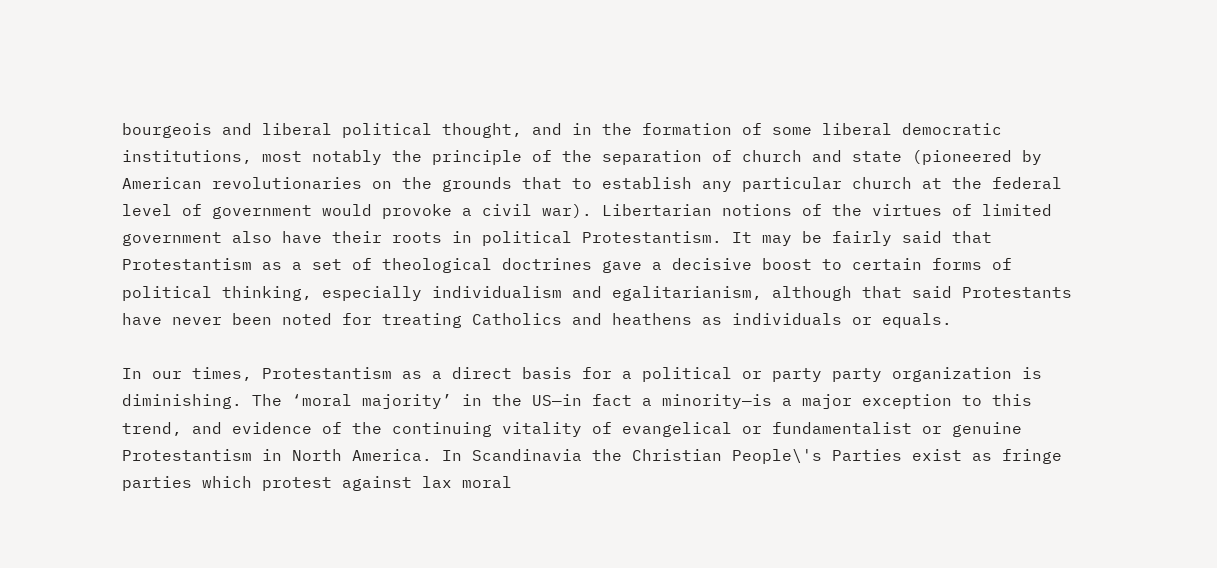bourgeois and liberal political thought, and in the formation of some liberal democratic institutions, most notably the principle of the separation of church and state (pioneered by American revolutionaries on the grounds that to establish any particular church at the federal level of government would provoke a civil war). Libertarian notions of the virtues of limited government also have their roots in political Protestantism. It may be fairly said that Protestantism as a set of theological doctrines gave a decisive boost to certain forms of political thinking, especially individualism and egalitarianism, although that said Protestants have never been noted for treating Catholics and heathens as individuals or equals.

In our times, Protestantism as a direct basis for a political or party party organization is diminishing. The ‘moral majority’ in the US—in fact a minority—is a major exception to this trend, and evidence of the continuing vitality of evangelical or fundamentalist or genuine Protestantism in North America. In Scandinavia the Christian People\'s Parties exist as fringe parties which protest against lax moral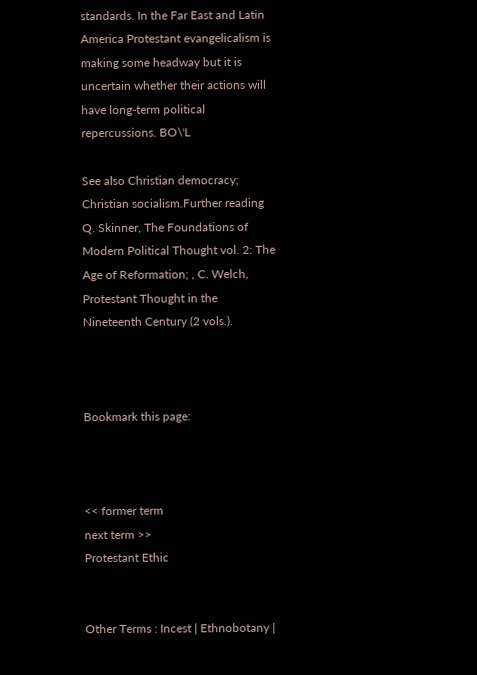standards. In the Far East and Latin America Protestant evangelicalism is making some headway but it is uncertain whether their actions will have long-term political repercussions. BO\'L

See also Christian democracy; Christian socialism.Further reading Q. Skinner, The Foundations of Modern Political Thought vol. 2: The Age of Reformation; , C. Welch, Protestant Thought in the Nineteenth Century (2 vols.).



Bookmark this page:



<< former term
next term >>
Protestant Ethic


Other Terms : Incest | Ethnobotany |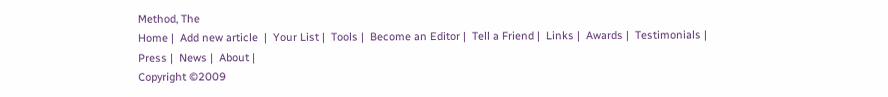Method, The
Home |  Add new article  |  Your List |  Tools |  Become an Editor |  Tell a Friend |  Links |  Awards |  Testimonials |  Press |  News |  About |
Copyright ©2009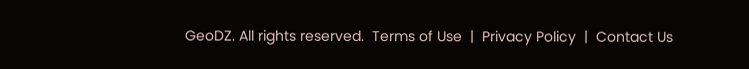GeoDZ. All rights reserved.  Terms of Use  |  Privacy Policy  |  Contact Us